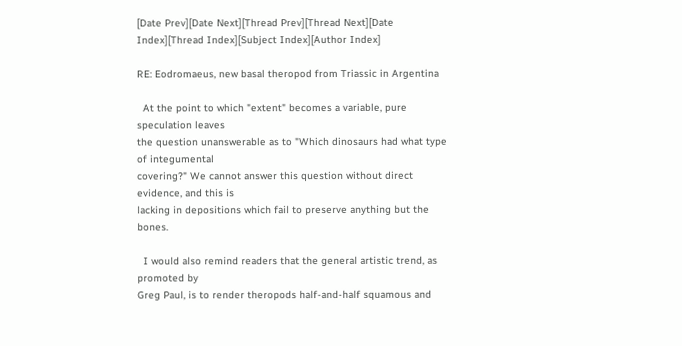[Date Prev][Date Next][Thread Prev][Thread Next][Date Index][Thread Index][Subject Index][Author Index]

RE: Eodromaeus, new basal theropod from Triassic in Argentina

  At the point to which "extent" becomes a variable, pure speculation leaves
the question unanswerable as to "Which dinosaurs had what type of integumental
covering?" We cannot answer this question without direct evidence, and this is
lacking in depositions which fail to preserve anything but the bones.

  I would also remind readers that the general artistic trend, as promoted by
Greg Paul, is to render theropods half-and-half squamous and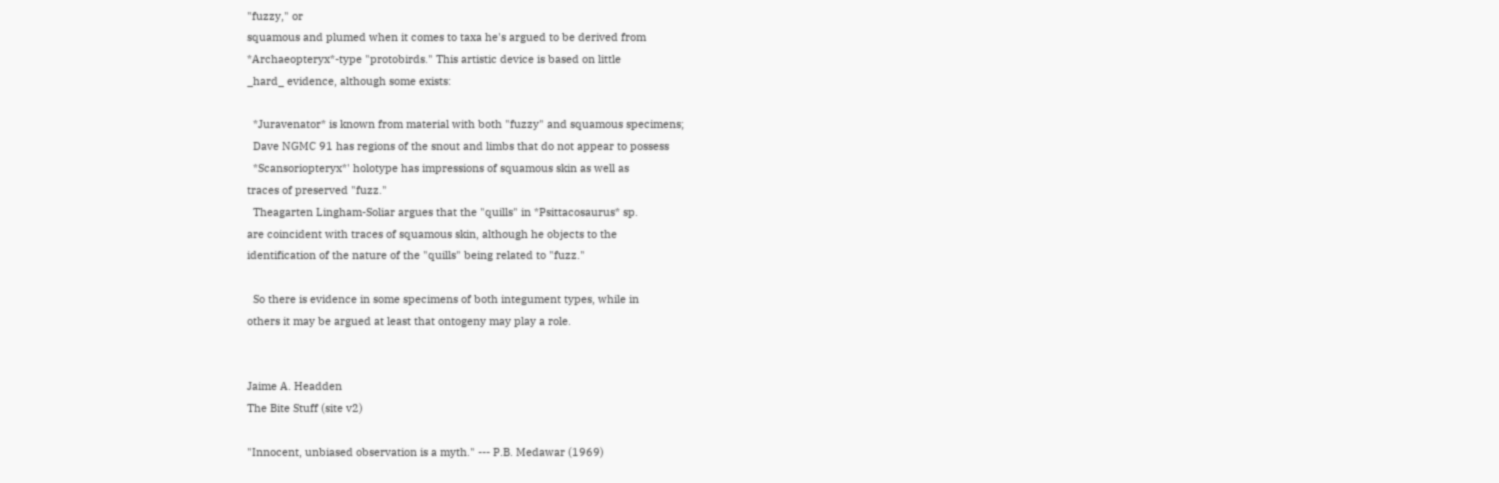"fuzzy," or
squamous and plumed when it comes to taxa he's argued to be derived from
*Archaeopteryx*-type "protobirds." This artistic device is based on little
_hard_ evidence, although some exists:

  *Juravenator* is known from material with both "fuzzy" and squamous specimens;
  Dave NGMC 91 has regions of the snout and limbs that do not appear to possess
  *Scansoriopteryx*' holotype has impressions of squamous skin as well as
traces of preserved "fuzz."
  Theagarten Lingham-Soliar argues that the "quills" in *Psittacosaurus* sp.
are coincident with traces of squamous skin, although he objects to the
identification of the nature of the "quills" being related to "fuzz."

  So there is evidence in some specimens of both integument types, while in
others it may be argued at least that ontogeny may play a role.


Jaime A. Headden
The Bite Stuff (site v2)

"Innocent, unbiased observation is a myth." --- P.B. Medawar (1969)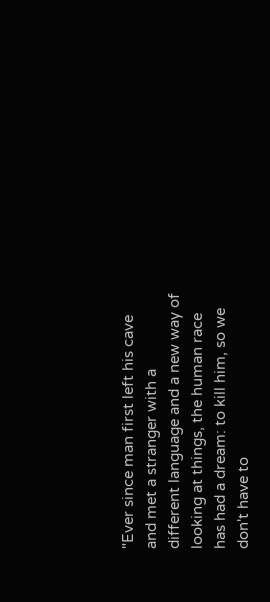"Ever since man first left his cave and met a stranger with a
different language and a new way of looking at things, the human race
has had a dream: to kill him, so we don't have to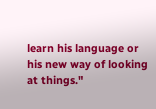learn his language or
his new way of looking at things."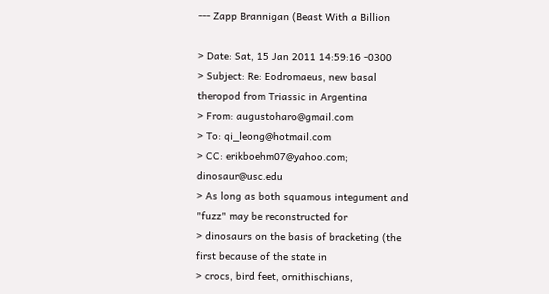--- Zapp Brannigan (Beast With a Billion

> Date: Sat, 15 Jan 2011 14:59:16 -0300
> Subject: Re: Eodromaeus, new basal theropod from Triassic in Argentina
> From: augustoharo@gmail.com
> To: qi_leong@hotmail.com
> CC: erikboehm07@yahoo.com; dinosaur@usc.edu
> As long as both squamous integument and "fuzz" may be reconstructed for
> dinosaurs on the basis of bracketing (the first because of the state in
> crocs, bird feet, ornithischians,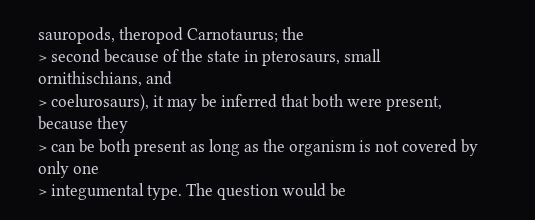sauropods, theropod Carnotaurus; the
> second because of the state in pterosaurs, small ornithischians, and
> coelurosaurs), it may be inferred that both were present, because they
> can be both present as long as the organism is not covered by only one
> integumental type. The question would be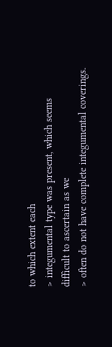to which extent each
> integumental type was present, which seems difficult to ascertain as we
> often do not have complete integumental coverings.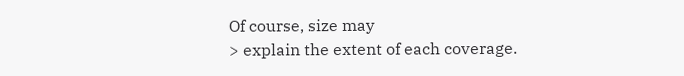Of course, size may
> explain the extent of each coverage.